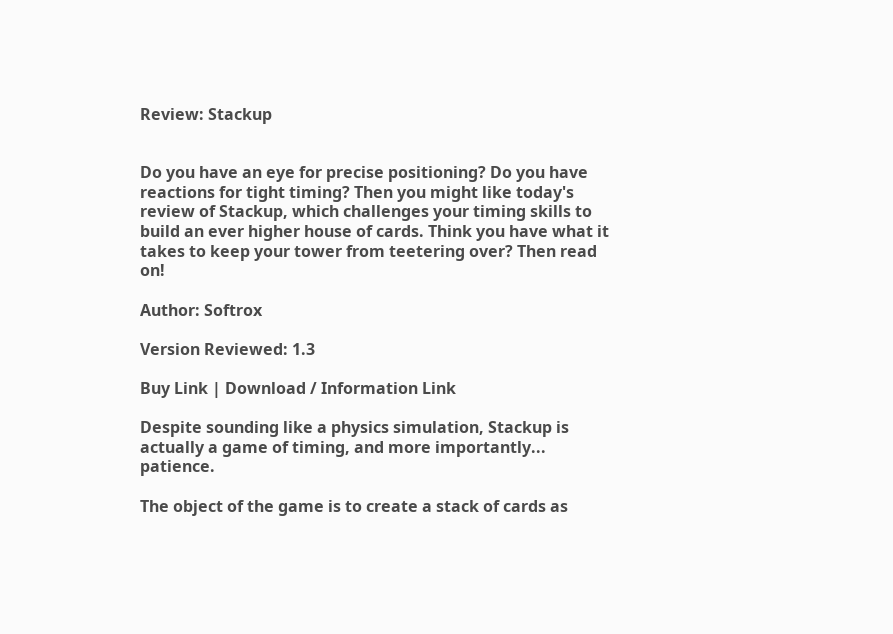Review: Stackup


Do you have an eye for precise positioning? Do you have reactions for tight timing? Then you might like today's review of Stackup, which challenges your timing skills to build an ever higher house of cards. Think you have what it takes to keep your tower from teetering over? Then read on!

Author: Softrox

Version Reviewed: 1.3

Buy Link | Download / Information Link

Despite sounding like a physics simulation, Stackup is actually a game of timing, and more importantly... patience.

The object of the game is to create a stack of cards as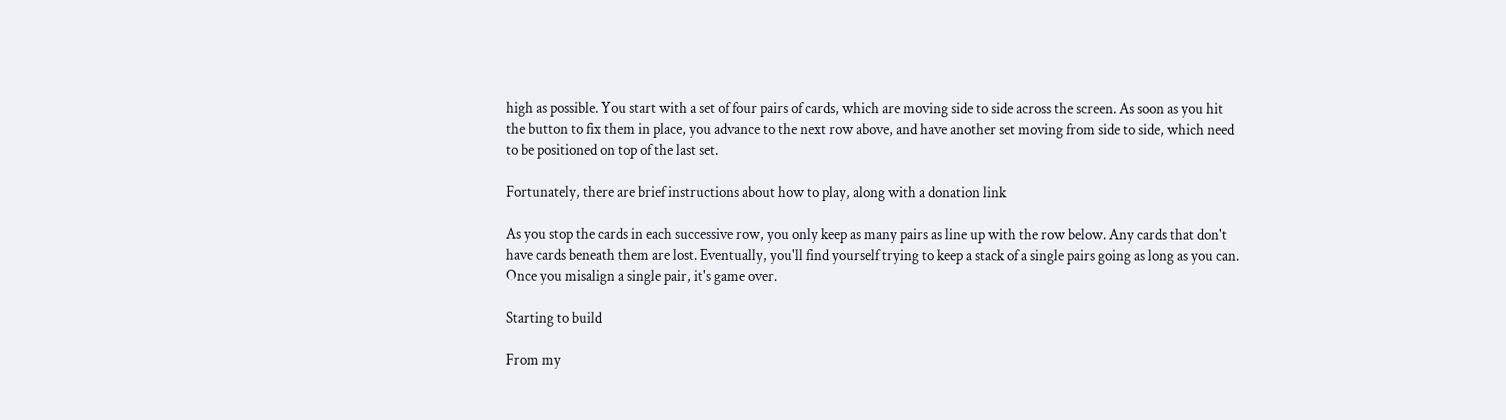high as possible. You start with a set of four pairs of cards, which are moving side to side across the screen. As soon as you hit the button to fix them in place, you advance to the next row above, and have another set moving from side to side, which need to be positioned on top of the last set.

Fortunately, there are brief instructions about how to play, along with a donation link

As you stop the cards in each successive row, you only keep as many pairs as line up with the row below. Any cards that don't have cards beneath them are lost. Eventually, you'll find yourself trying to keep a stack of a single pairs going as long as you can. Once you misalign a single pair, it's game over.

Starting to build

From my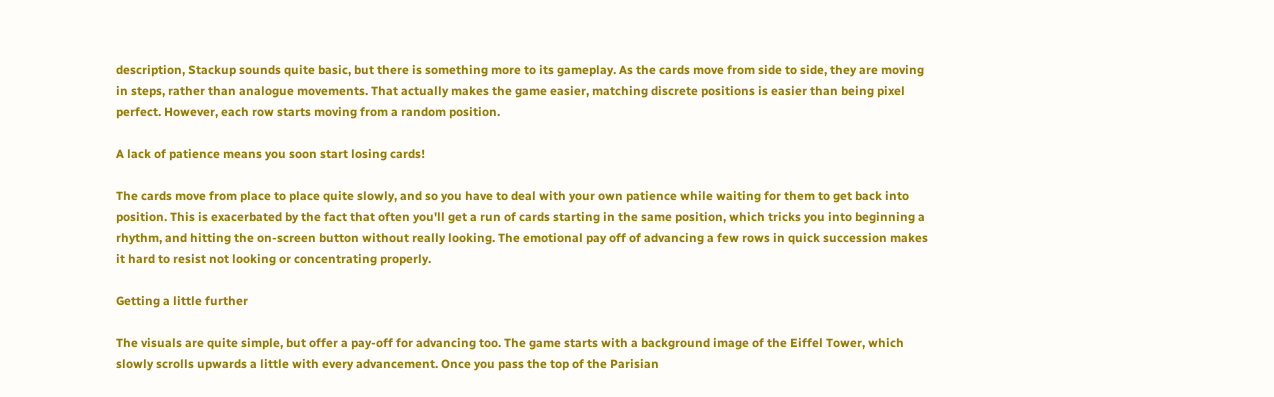description, Stackup sounds quite basic, but there is something more to its gameplay. As the cards move from side to side, they are moving in steps, rather than analogue movements. That actually makes the game easier, matching discrete positions is easier than being pixel perfect. However, each row starts moving from a random position.

A lack of patience means you soon start losing cards!

The cards move from place to place quite slowly, and so you have to deal with your own patience while waiting for them to get back into position. This is exacerbated by the fact that often you'll get a run of cards starting in the same position, which tricks you into beginning a rhythm, and hitting the on-screen button without really looking. The emotional pay off of advancing a few rows in quick succession makes it hard to resist not looking or concentrating properly.

Getting a little further

The visuals are quite simple, but offer a pay-off for advancing too. The game starts with a background image of the Eiffel Tower, which slowly scrolls upwards a little with every advancement. Once you pass the top of the Parisian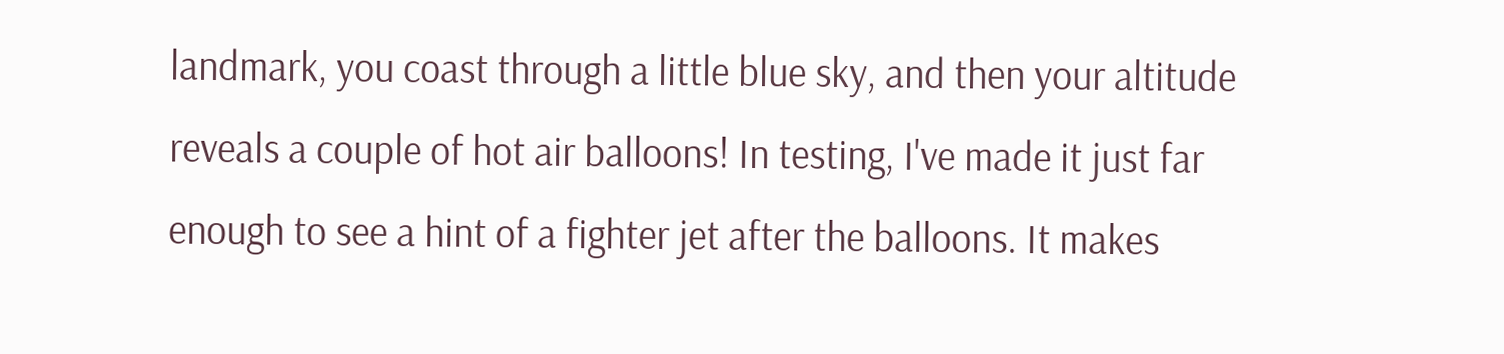landmark, you coast through a little blue sky, and then your altitude reveals a couple of hot air balloons! In testing, I've made it just far enough to see a hint of a fighter jet after the balloons. It makes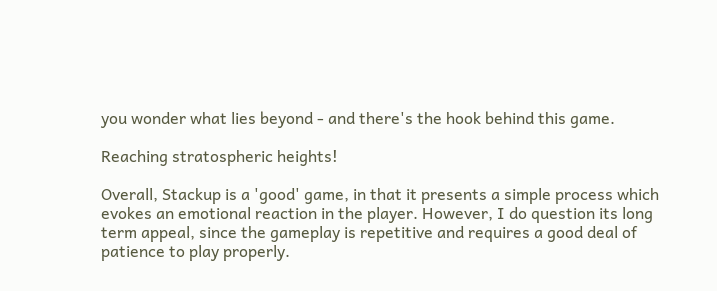you wonder what lies beyond - and there's the hook behind this game.

Reaching stratospheric heights!

Overall, Stackup is a 'good' game, in that it presents a simple process which evokes an emotional reaction in the player. However, I do question its long term appeal, since the gameplay is repetitive and requires a good deal of patience to play properly.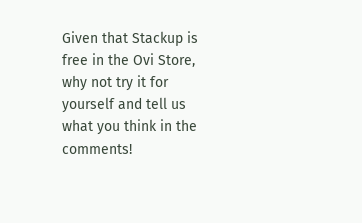Given that Stackup is free in the Ovi Store, why not try it for yourself and tell us what you think in the comments!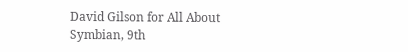David Gilson for All About Symbian, 9th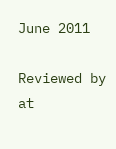June 2011

Reviewed by at